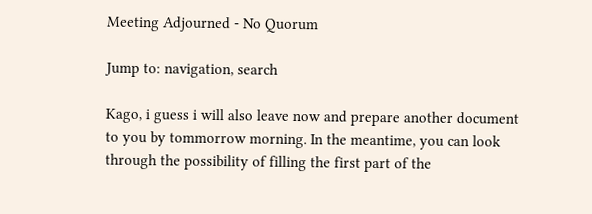Meeting Adjourned - No Quorum

Jump to: navigation, search

Kago, i guess i will also leave now and prepare another document to you by tommorrow morning. In the meantime, you can look through the possibility of filling the first part of the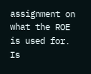assignment on what the ROE is used for. Is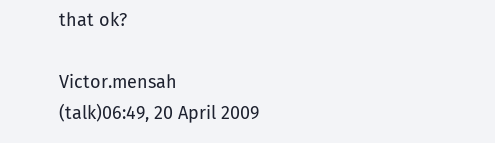that ok?

Victor.mensah (talk)06:49, 20 April 2009